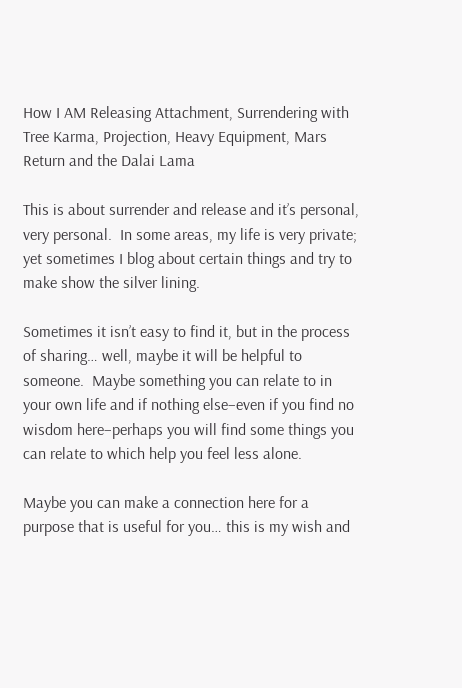How I AM Releasing Attachment, Surrendering with Tree Karma, Projection, Heavy Equipment, Mars Return and the Dalai Lama

This is about surrender and release and it’s personal, very personal.  In some areas, my life is very private; yet sometimes I blog about certain things and try to make show the silver lining.

Sometimes it isn’t easy to find it, but in the process of sharing… well, maybe it will be helpful to someone.  Maybe something you can relate to in your own life and if nothing else–even if you find no wisdom here–perhaps you will find some things you can relate to which help you feel less alone.

Maybe you can make a connection here for a purpose that is useful for you… this is my wish and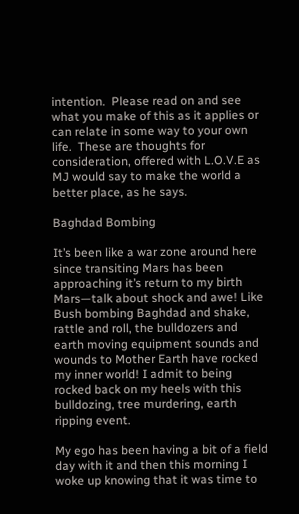intention.  Please read on and see what you make of this as it applies or can relate in some way to your own life.  These are thoughts for consideration, offered with L.O.V.E as MJ would say to make the world a better place, as he says.

Baghdad Bombing

It’s been like a war zone around here since transiting Mars has been approaching it’s return to my birth Mars—talk about shock and awe! Like Bush bombing Baghdad and shake, rattle and roll, the bulldozers and earth moving equipment sounds and wounds to Mother Earth have rocked my inner world! I admit to being rocked back on my heels with this bulldozing, tree murdering, earth ripping event.

My ego has been having a bit of a field day with it and then this morning I woke up knowing that it was time to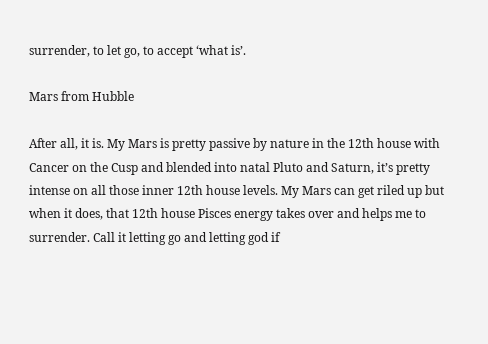surrender, to let go, to accept ‘what is’.

Mars from Hubble

After all, it is. My Mars is pretty passive by nature in the 12th house with Cancer on the Cusp and blended into natal Pluto and Saturn, it’s pretty intense on all those inner 12th house levels. My Mars can get riled up but when it does, that 12th house Pisces energy takes over and helps me to surrender. Call it letting go and letting god if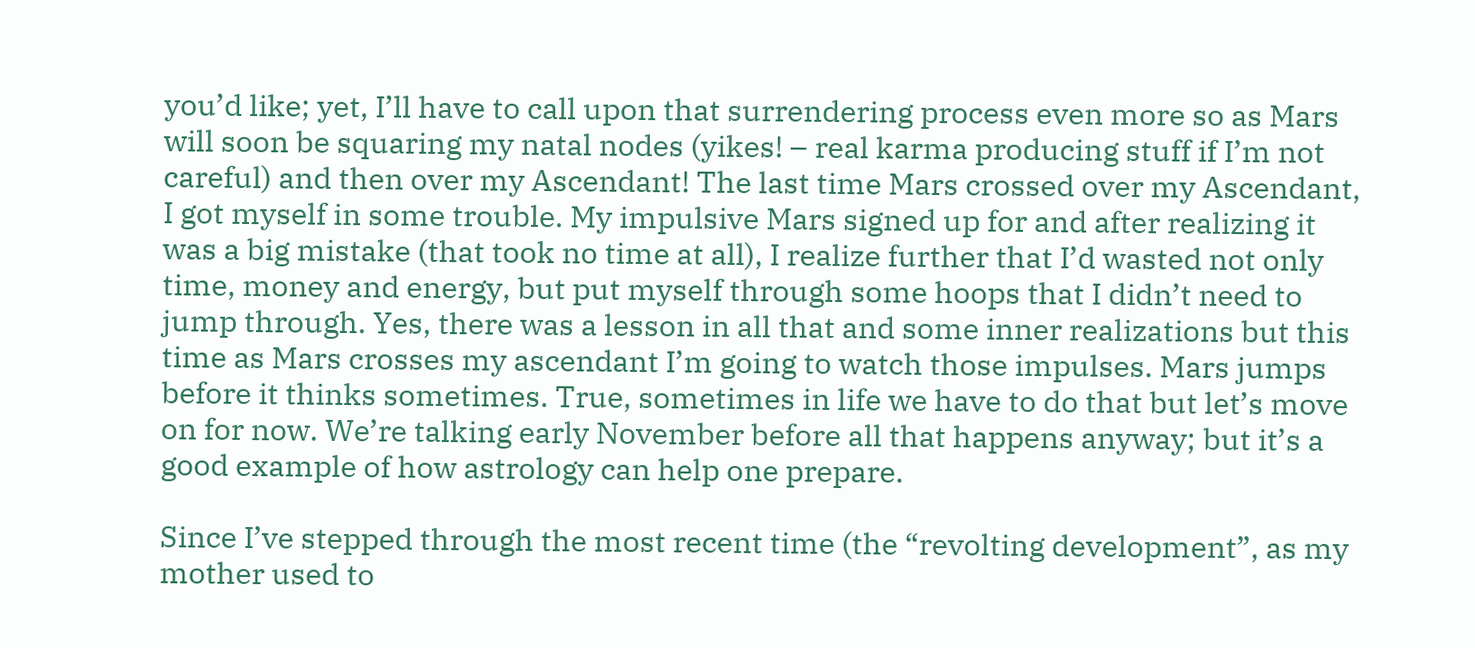you’d like; yet, I’ll have to call upon that surrendering process even more so as Mars will soon be squaring my natal nodes (yikes! – real karma producing stuff if I’m not careful) and then over my Ascendant! The last time Mars crossed over my Ascendant, I got myself in some trouble. My impulsive Mars signed up for and after realizing it was a big mistake (that took no time at all), I realize further that I’d wasted not only time, money and energy, but put myself through some hoops that I didn’t need to jump through. Yes, there was a lesson in all that and some inner realizations but this time as Mars crosses my ascendant I’m going to watch those impulses. Mars jumps before it thinks sometimes. True, sometimes in life we have to do that but let’s move on for now. We’re talking early November before all that happens anyway; but it’s a good example of how astrology can help one prepare.

Since I’ve stepped through the most recent time (the “revolting development”, as my mother used to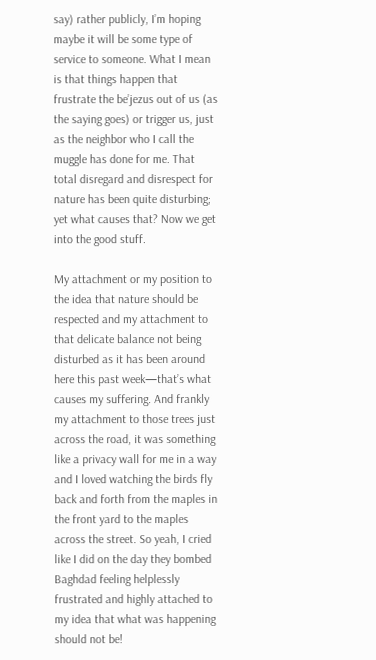say) rather publicly, I’m hoping maybe it will be some type of service to someone. What I mean is that things happen that frustrate the be’jezus out of us (as the saying goes) or trigger us, just as the neighbor who I call the muggle has done for me. That total disregard and disrespect for nature has been quite disturbing; yet what causes that? Now we get into the good stuff.

My attachment or my position to the idea that nature should be respected and my attachment to that delicate balance not being disturbed as it has been around here this past week—that’s what causes my suffering. And frankly my attachment to those trees just across the road, it was something like a privacy wall for me in a way and I loved watching the birds fly back and forth from the maples in the front yard to the maples across the street. So yeah, I cried like I did on the day they bombed Baghdad feeling helplessly frustrated and highly attached to my idea that what was happening should not be!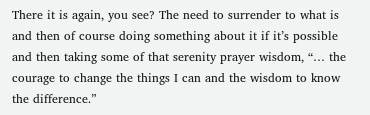There it is again, you see? The need to surrender to what is and then of course doing something about it if it’s possible and then taking some of that serenity prayer wisdom, “… the courage to change the things I can and the wisdom to know the difference.”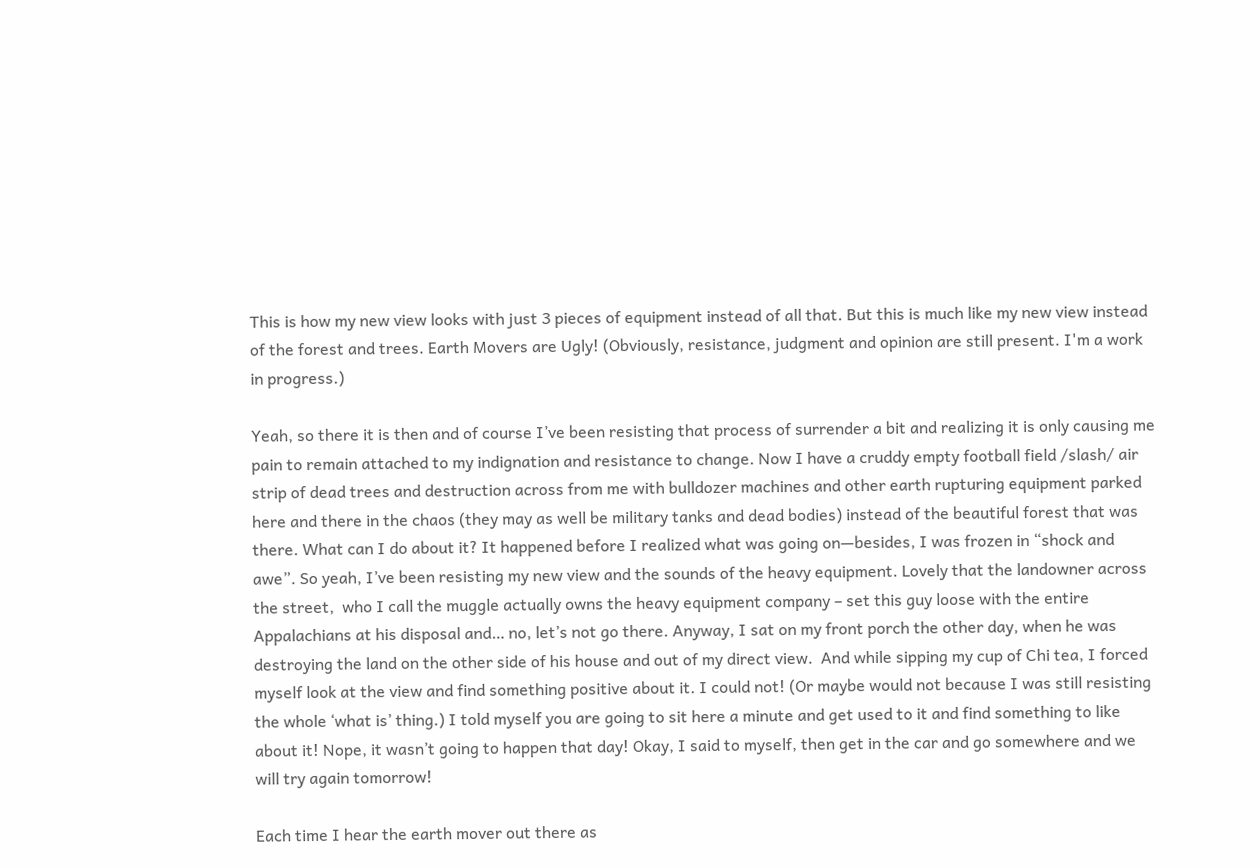This is how my new view looks with just 3 pieces of equipment instead of all that. But this is much like my new view instead of the forest and trees. Earth Movers are Ugly! (Obviously, resistance, judgment and opinion are still present. I'm a work in progress.)

Yeah, so there it is then and of course I’ve been resisting that process of surrender a bit and realizing it is only causing me pain to remain attached to my indignation and resistance to change. Now I have a cruddy empty football field /slash/ air strip of dead trees and destruction across from me with bulldozer machines and other earth rupturing equipment parked here and there in the chaos (they may as well be military tanks and dead bodies) instead of the beautiful forest that was there. What can I do about it? It happened before I realized what was going on—besides, I was frozen in “shock and awe”. So yeah, I’ve been resisting my new view and the sounds of the heavy equipment. Lovely that the landowner across the street,  who I call the muggle actually owns the heavy equipment company – set this guy loose with the entire Appalachians at his disposal and… no, let’s not go there. Anyway, I sat on my front porch the other day, when he was destroying the land on the other side of his house and out of my direct view.  And while sipping my cup of Chi tea, I forced myself look at the view and find something positive about it. I could not! (Or maybe would not because I was still resisting the whole ‘what is’ thing.) I told myself you are going to sit here a minute and get used to it and find something to like about it! Nope, it wasn’t going to happen that day! Okay, I said to myself, then get in the car and go somewhere and we will try again tomorrow!

Each time I hear the earth mover out there as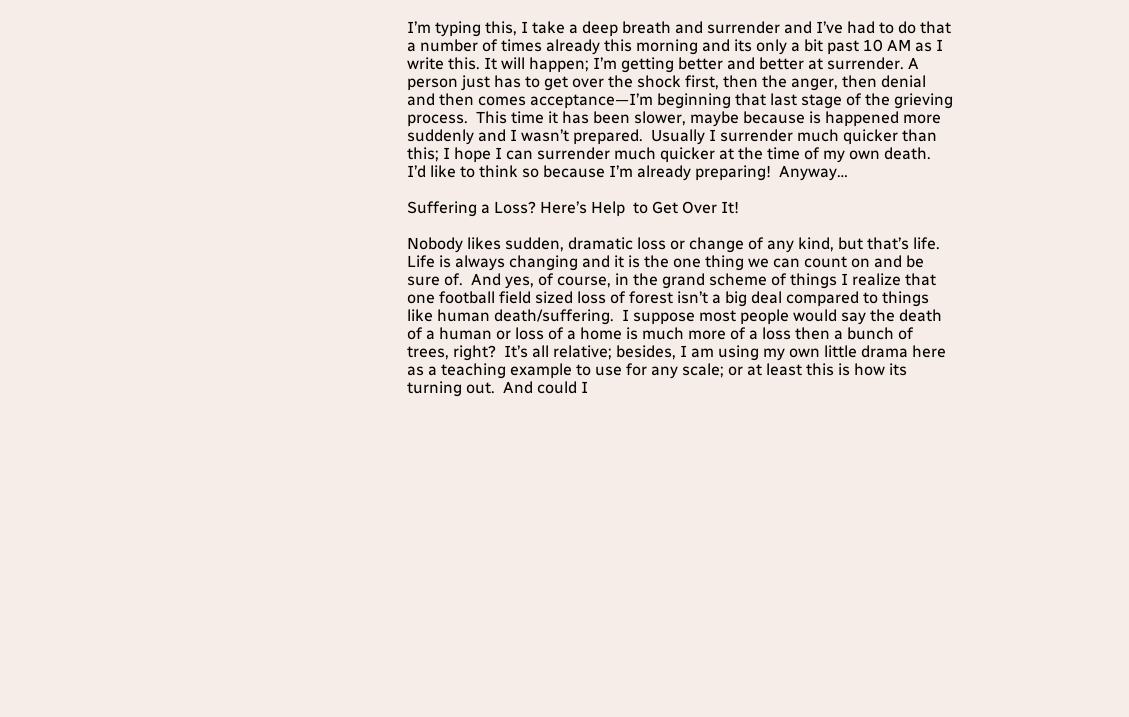I’m typing this, I take a deep breath and surrender and I’ve had to do that a number of times already this morning and its only a bit past 10 AM as I write this. It will happen; I’m getting better and better at surrender. A person just has to get over the shock first, then the anger, then denial and then comes acceptance—I’m beginning that last stage of the grieving process.  This time it has been slower, maybe because is happened more suddenly and I wasn’t prepared.  Usually I surrender much quicker than this; I hope I can surrender much quicker at the time of my own death.  I’d like to think so because I’m already preparing!  Anyway…

Suffering a Loss? Here’s Help  to Get Over It!

Nobody likes sudden, dramatic loss or change of any kind, but that’s life. Life is always changing and it is the one thing we can count on and be sure of.  And yes, of course, in the grand scheme of things I realize that one football field sized loss of forest isn’t a big deal compared to things like human death/suffering.  I suppose most people would say the death of a human or loss of a home is much more of a loss then a bunch of trees, right?  It’s all relative; besides, I am using my own little drama here as a teaching example to use for any scale; or at least this is how its turning out.  And could I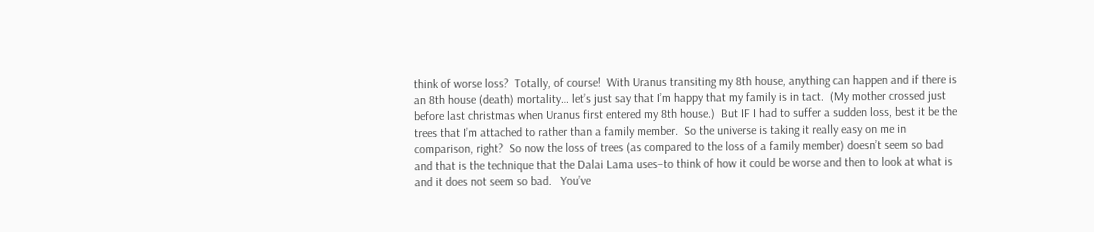think of worse loss?  Totally, of course!  With Uranus transiting my 8th house, anything can happen and if there is an 8th house (death) mortality… let’s just say that I’m happy that my family is in tact.  (My mother crossed just before last christmas when Uranus first entered my 8th house.)  But IF I had to suffer a sudden loss, best it be the trees that I’m attached to rather than a family member.  So the universe is taking it really easy on me in comparison, right?  So now the loss of trees (as compared to the loss of a family member) doesn’t seem so bad and that is the technique that the Dalai Lama uses–to think of how it could be worse and then to look at what is and it does not seem so bad.   You’ve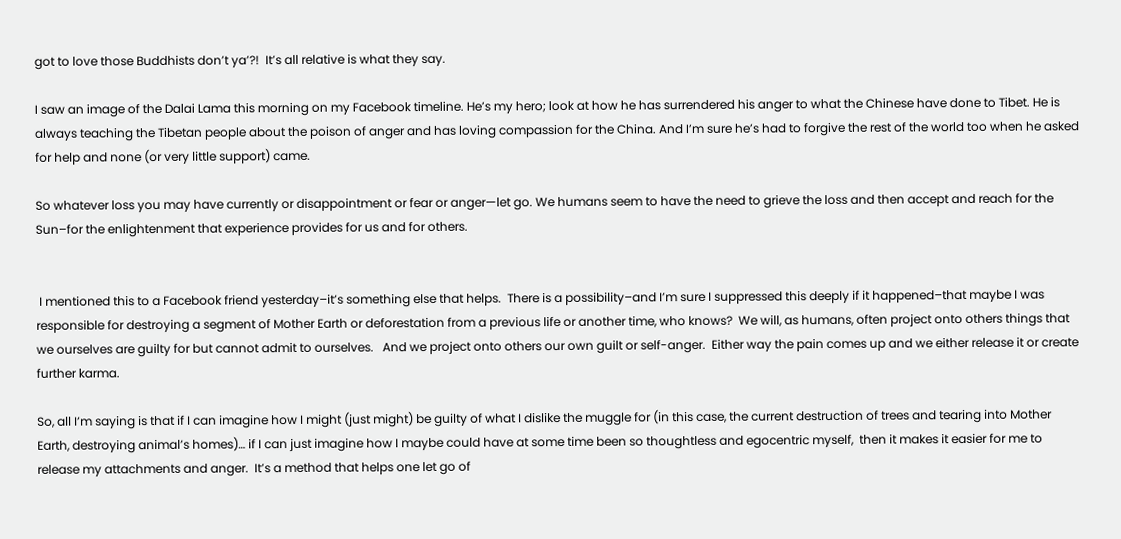got to love those Buddhists don’t ya’?!  It’s all relative is what they say.

I saw an image of the Dalai Lama this morning on my Facebook timeline. He’s my hero; look at how he has surrendered his anger to what the Chinese have done to Tibet. He is always teaching the Tibetan people about the poison of anger and has loving compassion for the China. And I’m sure he’s had to forgive the rest of the world too when he asked for help and none (or very little support) came.

So whatever loss you may have currently or disappointment or fear or anger—let go. We humans seem to have the need to grieve the loss and then accept and reach for the Sun–for the enlightenment that experience provides for us and for others.


 I mentioned this to a Facebook friend yesterday–it’s something else that helps.  There is a possibility–and I’m sure I suppressed this deeply if it happened–that maybe I was responsible for destroying a segment of Mother Earth or deforestation from a previous life or another time, who knows?  We will, as humans, often project onto others things that we ourselves are guilty for but cannot admit to ourselves.   And we project onto others our own guilt or self-anger.  Either way the pain comes up and we either release it or create further karma.

So, all I’m saying is that if I can imagine how I might (just might) be guilty of what I dislike the muggle for (in this case, the current destruction of trees and tearing into Mother Earth, destroying animal’s homes)… if I can just imagine how I maybe could have at some time been so thoughtless and egocentric myself,  then it makes it easier for me to release my attachments and anger.  It’s a method that helps one let go of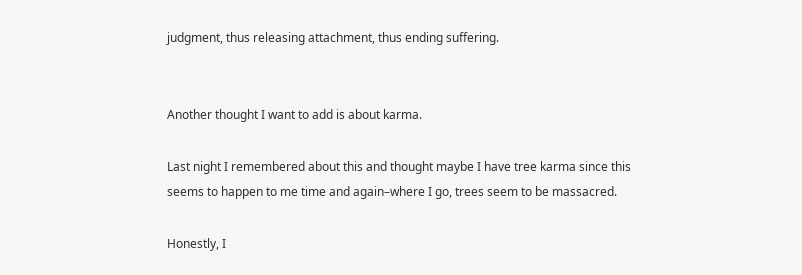judgment, thus releasing attachment, thus ending suffering.


Another thought I want to add is about karma.

Last night I remembered about this and thought maybe I have tree karma since this seems to happen to me time and again–where I go, trees seem to be massacred.

Honestly, I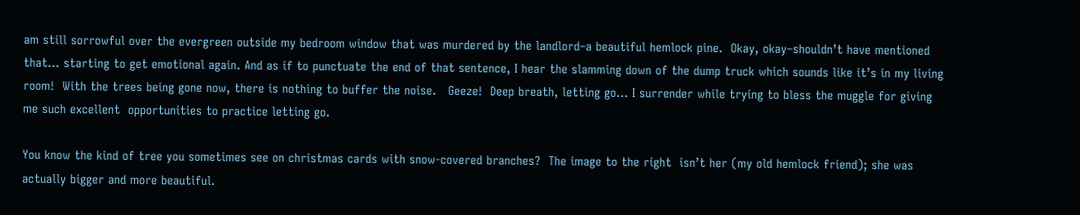am still sorrowful over the evergreen outside my bedroom window that was murdered by the landlord–a beautiful hemlock pine.  Okay, okay–shouldn’t have mentioned that… starting to get emotional again. And as if to punctuate the end of that sentence, I hear the slamming down of the dump truck which sounds like it’s in my living room!  With the trees being gone now, there is nothing to buffer the noise.   Geeze!  Deep breath, letting go… I surrender while trying to bless the muggle for giving me such excellent  opportunities to practice letting go.

You know the kind of tree you sometimes see on christmas cards with snow-covered branches?  The image to the right  isn’t her (my old hemlock friend); she was actually bigger and more beautiful.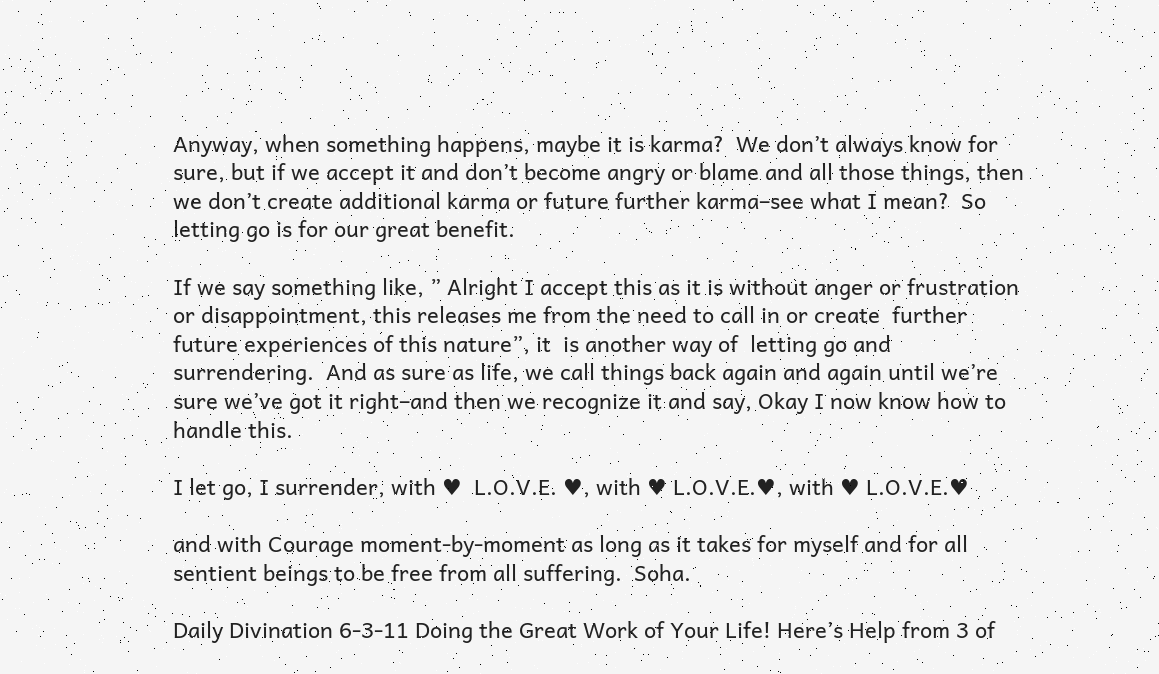Anyway, when something happens, maybe it is karma?  We don’t always know for sure, but if we accept it and don’t become angry or blame and all those things, then we don’t create additional karma or future further karma–see what I mean?  So letting go is for our great benefit.

If we say something like, ” Alright I accept this as it is without anger or frustration or disappointment, this releases me from the need to call in or create  further future experiences of this nature”, it  is another way of  letting go and surrendering.  And as sure as life, we call things back again and again until we’re sure we’ve got it right–and then we recognize it and say, Okay I now know how to handle this.

I let go, I surrender, with ♥  L.O.V.E. ♥, with ♥ L.O.V.E.♥, with ♥ L.O.V.E.♥

and with Courage moment-by-moment as long as it takes for myself and for all sentient beings to be free from all suffering.  Soha.

Daily Divination 6-3-11 Doing the Great Work of Your Life! Here’s Help from 3 of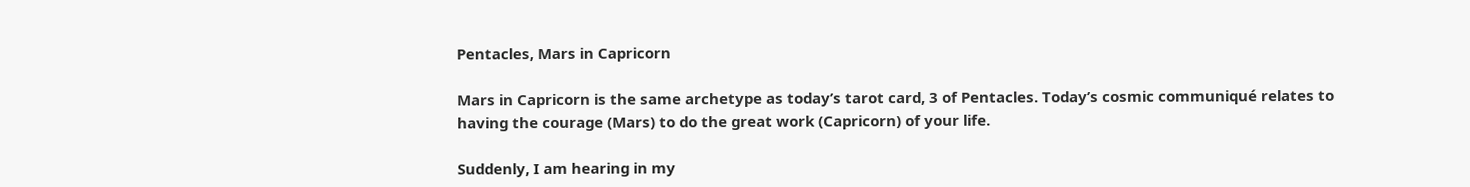Pentacles, Mars in Capricorn

Mars in Capricorn is the same archetype as today’s tarot card, 3 of Pentacles. Today’s cosmic communiqué relates to having the courage (Mars) to do the great work (Capricorn) of your life.

Suddenly, I am hearing in my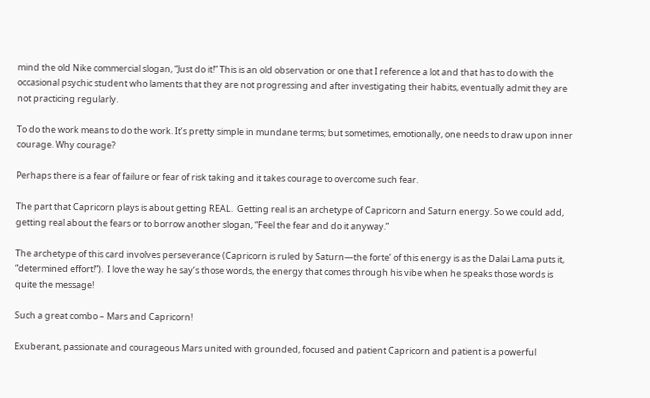mind the old Nike commercial slogan, “Just do it!” This is an old observation or one that I reference a lot and that has to do with the occasional psychic student who laments that they are not progressing and after investigating their habits, eventually admit they are not practicing regularly.

To do the work means to do the work. It’s pretty simple in mundane terms; but sometimes, emotionally, one needs to draw upon inner courage. Why courage?

Perhaps there is a fear of failure or fear of risk taking and it takes courage to overcome such fear.

The part that Capricorn plays is about getting REAL.  Getting real is an archetype of Capricorn and Saturn energy. So we could add, getting real about the fears or to borrow another slogan, “Feel the fear and do it anyway.”

The archetype of this card involves perseverance (Capricorn is ruled by Saturn—the forte’ of this energy is as the Dalai Lama puts it, “determined effort!”).  I love the way he say’s those words, the energy that comes through his vibe when he speaks those words is quite the message!

Such a great combo – Mars and Capricorn!

Exuberant, passionate and courageous Mars united with grounded, focused and patient Capricorn and patient is a powerful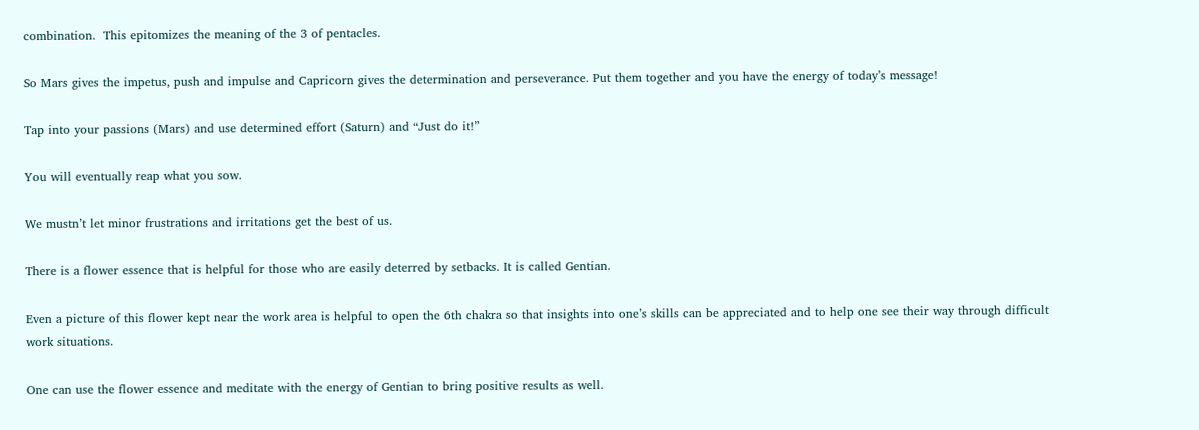combination.  This epitomizes the meaning of the 3 of pentacles.

So Mars gives the impetus, push and impulse and Capricorn gives the determination and perseverance. Put them together and you have the energy of today’s message!

Tap into your passions (Mars) and use determined effort (Saturn) and “Just do it!”

You will eventually reap what you sow.

We mustn’t let minor frustrations and irritations get the best of us.

There is a flower essence that is helpful for those who are easily deterred by setbacks. It is called Gentian.

Even a picture of this flower kept near the work area is helpful to open the 6th chakra so that insights into one’s skills can be appreciated and to help one see their way through difficult work situations.

One can use the flower essence and meditate with the energy of Gentian to bring positive results as well.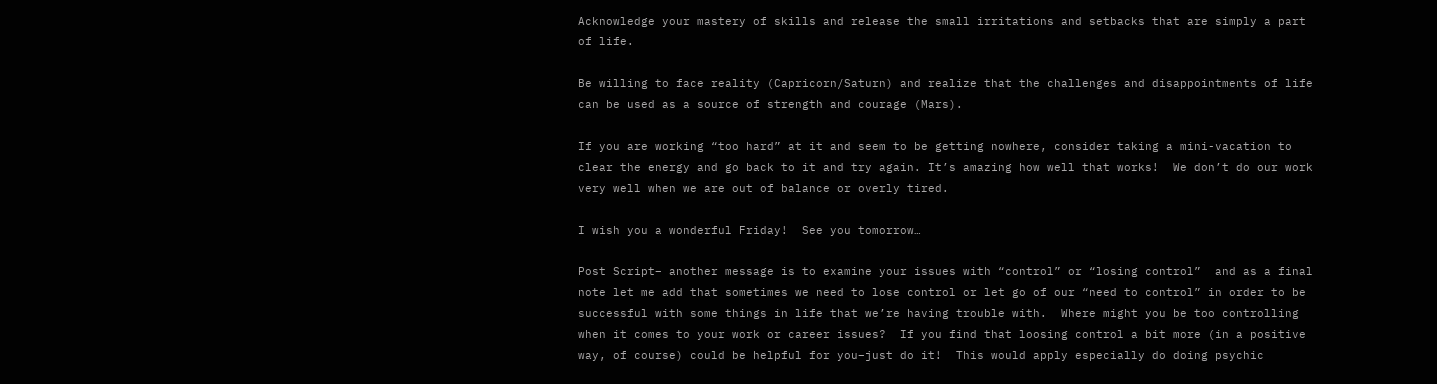Acknowledge your mastery of skills and release the small irritations and setbacks that are simply a part of life.

Be willing to face reality (Capricorn/Saturn) and realize that the challenges and disappointments of life can be used as a source of strength and courage (Mars).

If you are working “too hard” at it and seem to be getting nowhere, consider taking a mini-vacation to clear the energy and go back to it and try again. It’s amazing how well that works!  We don’t do our work very well when we are out of balance or overly tired.

I wish you a wonderful Friday!  See you tomorrow…

Post Script– another message is to examine your issues with “control” or “losing control”  and as a final note let me add that sometimes we need to lose control or let go of our “need to control” in order to be successful with some things in life that we’re having trouble with.  Where might you be too controlling when it comes to your work or career issues?  If you find that loosing control a bit more (in a positive way, of course) could be helpful for you–just do it!  This would apply especially do doing psychic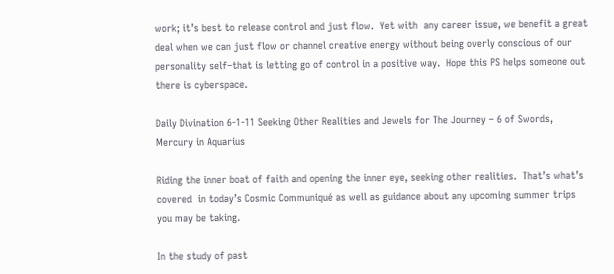work; it’s best to release control and just flow.  Yet with  any career issue, we benefit a great deal when we can just flow or channel creative energy without being overly conscious of our personality self–that is letting go of control in a positive way.  Hope this PS helps someone out there is cyberspace.

Daily Divination 6-1-11 Seeking Other Realities and Jewels for The Journey – 6 of Swords, Mercury in Aquarius

Riding the inner boat of faith and opening the inner eye, seeking other realities.  That’s what’s covered  in today’s Cosmic Communiqué as well as guidance about any upcoming summer trips you may be taking.

In the study of past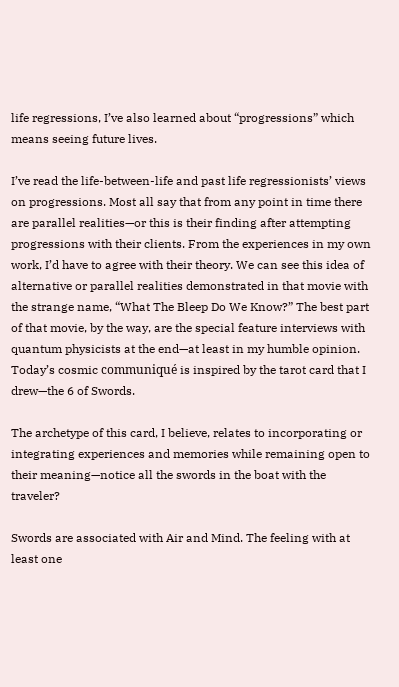life regressions, I’ve also learned about “progressions” which means seeing future lives.

I’ve read the life-between-life and past life regressionists’ views on progressions. Most all say that from any point in time there are parallel realities—or this is their finding after attempting progressions with their clients. From the experiences in my own work, I’d have to agree with their theory. We can see this idea of alternative or parallel realities demonstrated in that movie with the strange name, “What The Bleep Do We Know?” The best part of that movie, by the way, are the special feature interviews with quantum physicists at the end—at least in my humble opinion. Today’s cosmic communiqué is inspired by the tarot card that I drew—the 6 of Swords.

The archetype of this card, I believe, relates to incorporating or integrating experiences and memories while remaining open to their meaning—notice all the swords in the boat with the traveler?

Swords are associated with Air and Mind. The feeling with at least one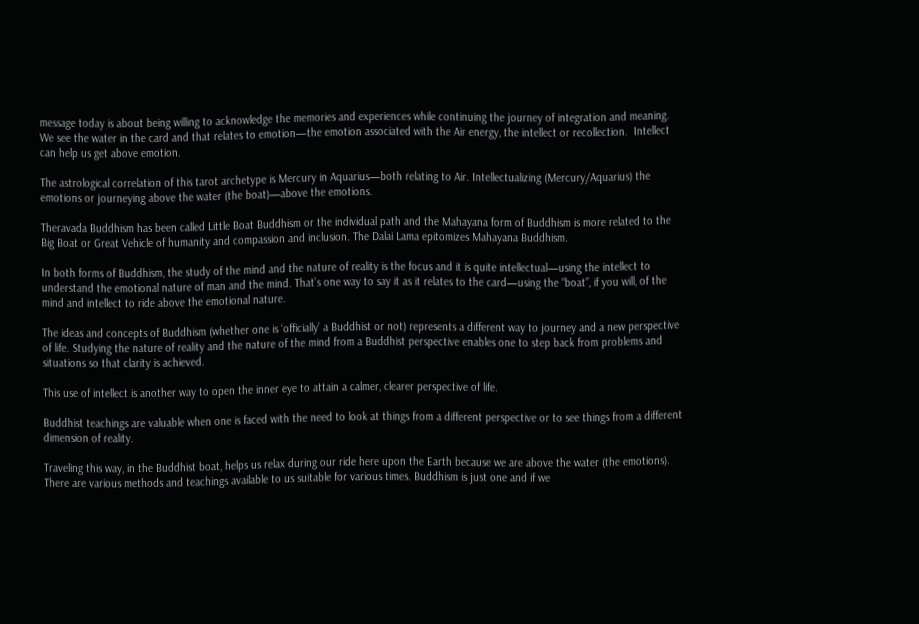message today is about being willing to acknowledge the memories and experiences while continuing the journey of integration and meaning. We see the water in the card and that relates to emotion—the emotion associated with the Air energy, the intellect or recollection.  Intellect can help us get above emotion.

The astrological correlation of this tarot archetype is Mercury in Aquarius—both relating to Air. Intellectualizing (Mercury/Aquarius) the emotions or journeying above the water (the boat)—above the emotions.

Theravada Buddhism has been called Little Boat Buddhism or the individual path and the Mahayana form of Buddhism is more related to the Big Boat or Great Vehicle of humanity and compassion and inclusion. The Dalai Lama epitomizes Mahayana Buddhism.

In both forms of Buddhism, the study of the mind and the nature of reality is the focus and it is quite intellectual—using the intellect to understand the emotional nature of man and the mind. That’s one way to say it as it relates to the card—using the “boat”, if you will, of the mind and intellect to ride above the emotional nature.

The ideas and concepts of Buddhism (whether one is ‘officially’ a Buddhist or not) represents a different way to journey and a new perspective of life. Studying the nature of reality and the nature of the mind from a Buddhist perspective enables one to step back from problems and situations so that clarity is achieved.

This use of intellect is another way to open the inner eye to attain a calmer, clearer perspective of life.

Buddhist teachings are valuable when one is faced with the need to look at things from a different perspective or to see things from a different dimension of reality.

Traveling this way, in the Buddhist boat, helps us relax during our ride here upon the Earth because we are above the water (the emotions). There are various methods and teachings available to us suitable for various times. Buddhism is just one and if we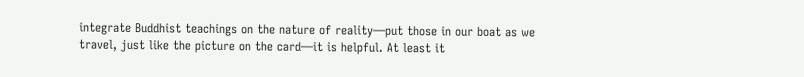integrate Buddhist teachings on the nature of reality—put those in our boat as we travel, just like the picture on the card—it is helpful. At least it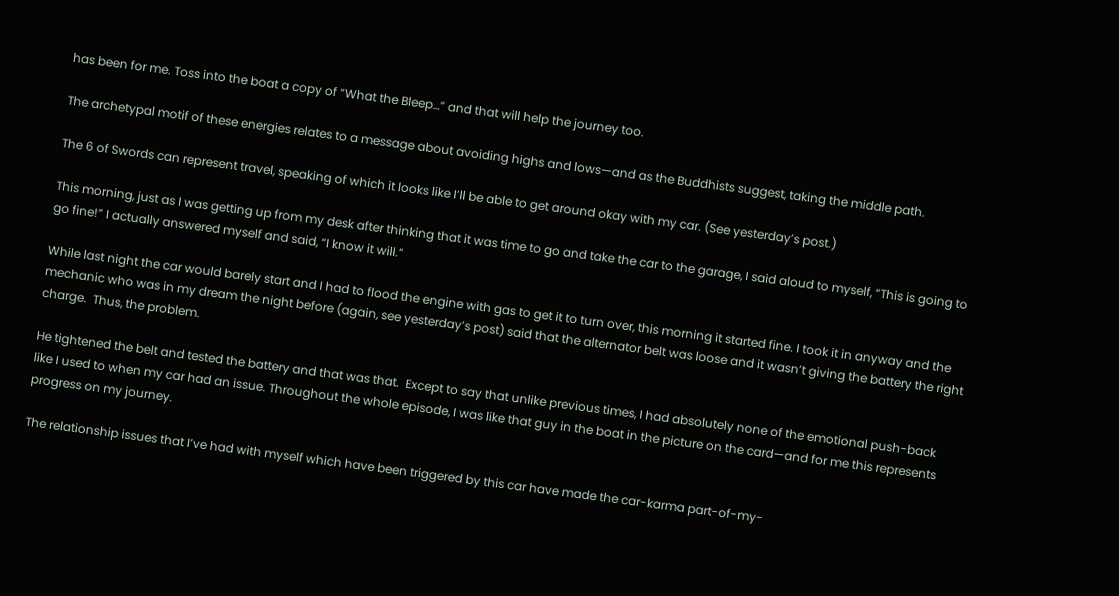has been for me. Toss into the boat a copy of “What the Bleep…” and that will help the journey too.

The archetypal motif of these energies relates to a message about avoiding highs and lows—and as the Buddhists suggest, taking the middle path.

The 6 of Swords can represent travel, speaking of which it looks like I’ll be able to get around okay with my car. (See yesterday’s post.)

This morning, just as I was getting up from my desk after thinking that it was time to go and take the car to the garage, I said aloud to myself, “This is going to go fine!” I actually answered myself and said, “I know it will.”

While last night the car would barely start and I had to flood the engine with gas to get it to turn over, this morning it started fine. I took it in anyway and the mechanic who was in my dream the night before (again, see yesterday’s post) said that the alternator belt was loose and it wasn’t giving the battery the right charge.  Thus, the problem.

He tightened the belt and tested the battery and that was that.  Except to say that unlike previous times, I had absolutely none of the emotional push-back like I used to when my car had an issue. Throughout the whole episode, I was like that guy in the boat in the picture on the card—and for me this represents progress on my journey.

The relationship issues that I’ve had with myself which have been triggered by this car have made the car-karma part-of-my-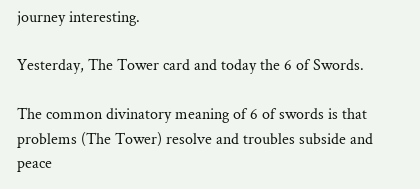journey interesting.

Yesterday, The Tower card and today the 6 of Swords.

The common divinatory meaning of 6 of swords is that problems (The Tower) resolve and troubles subside and peace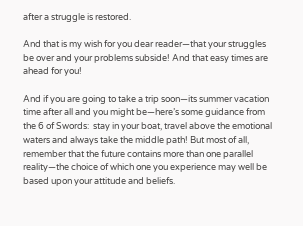after a struggle is restored.

And that is my wish for you dear reader—that your struggles be over and your problems subside! And that easy times are ahead for you!

And if you are going to take a trip soon—its summer vacation time after all and you might be—here’s some guidance from the 6 of Swords:  stay in your boat, travel above the emotional waters and always take the middle path! But most of all, remember that the future contains more than one parallel reality—the choice of which one you experience may well be based upon your attitude and beliefs.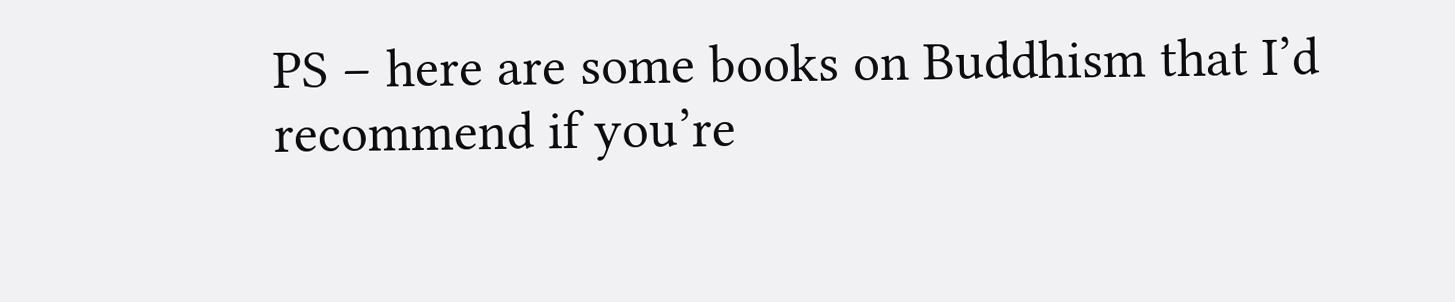PS – here are some books on Buddhism that I’d recommend if you’re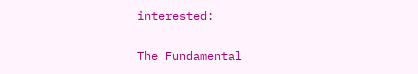interested:

The Fundamental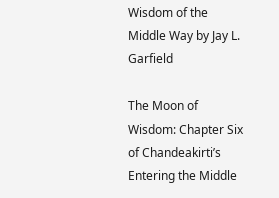Wisdom of the Middle Way by Jay L. Garfield

The Moon of Wisdom: Chapter Six of Chandeakirti’s Entering the Middle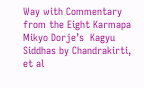Way with Commentary from the Eight Karmapa Mikyo Dorje’s  Kagyu Siddhas by Chandrakirti, et al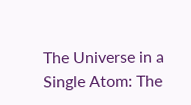The Universe in a Single Atom: The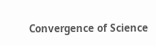Convergence of Science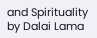and Spirituality by Dalai Lama